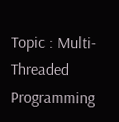Topic : Multi-Threaded Programming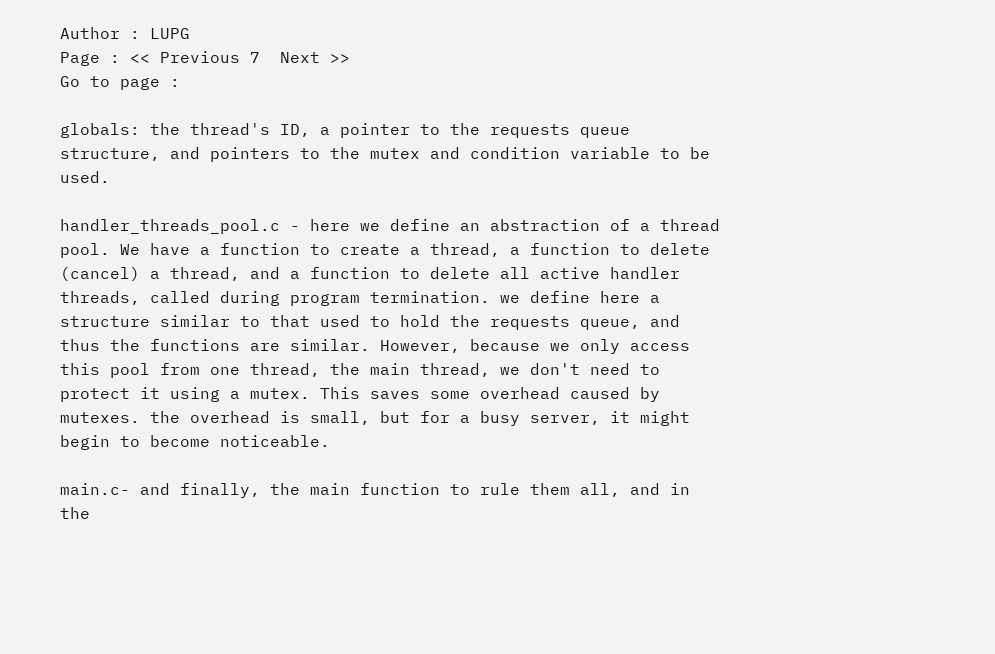Author : LUPG
Page : << Previous 7  Next >>
Go to page :

globals: the thread's ID, a pointer to the requests queue structure, and pointers to the mutex and condition variable to be used.

handler_threads_pool.c - here we define an abstraction of a thread pool. We have a function to create a thread, a function to delete (cancel) a thread, and a function to delete all active handler threads, called during program termination. we define here a structure similar to that used to hold the requests queue, and thus the functions are similar. However, because we only access this pool from one thread, the main thread, we don't need to protect it using a mutex. This saves some overhead caused by mutexes. the overhead is small, but for a busy server, it might begin to become noticeable.

main.c- and finally, the main function to rule them all, and in the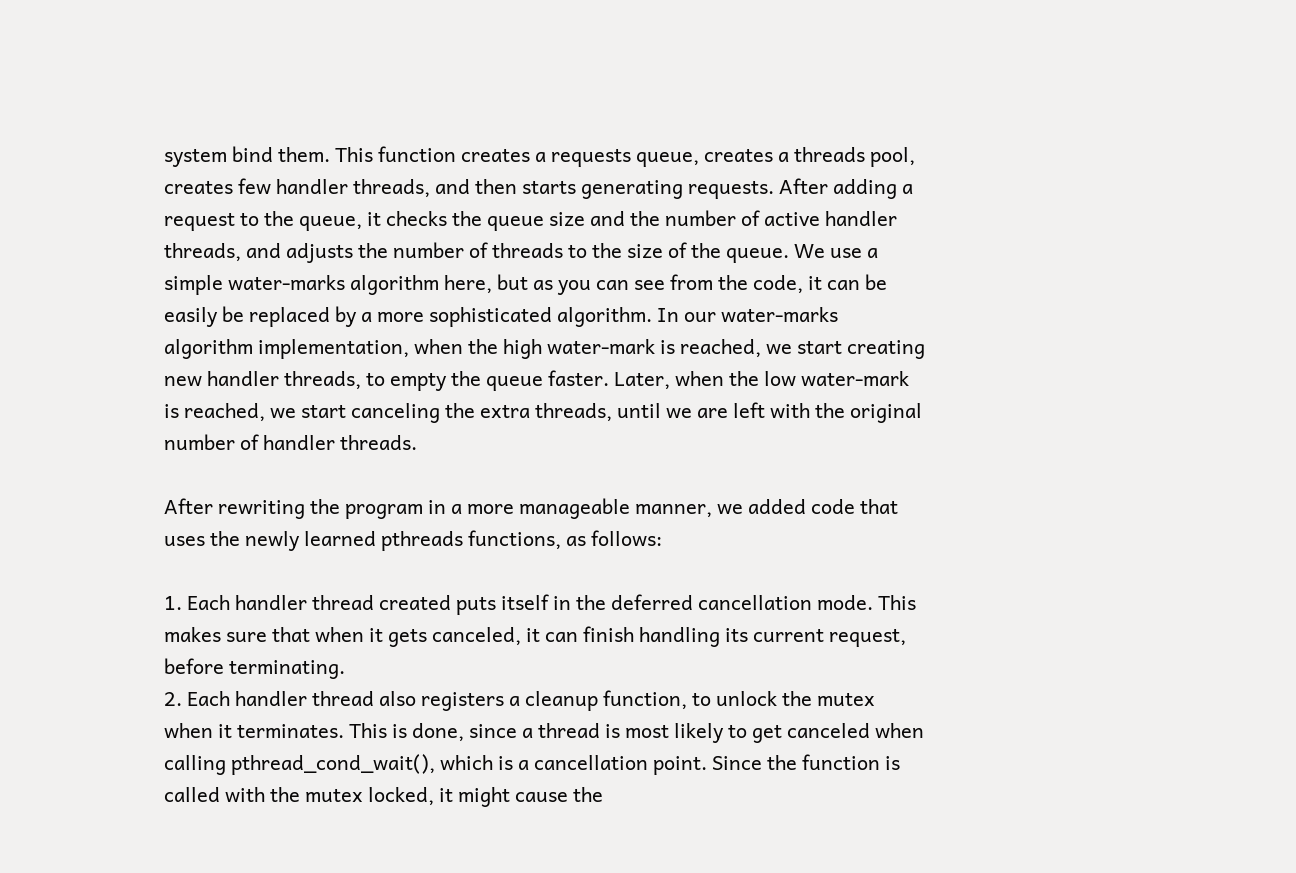system bind them. This function creates a requests queue, creates a threads pool, creates few handler threads, and then starts generating requests. After adding a request to the queue, it checks the queue size and the number of active handler threads, and adjusts the number of threads to the size of the queue. We use a simple water-marks algorithm here, but as you can see from the code, it can be easily be replaced by a more sophisticated algorithm. In our water-marks algorithm implementation, when the high water-mark is reached, we start creating new handler threads, to empty the queue faster. Later, when the low water-mark is reached, we start canceling the extra threads, until we are left with the original number of handler threads.

After rewriting the program in a more manageable manner, we added code that uses the newly learned pthreads functions, as follows:

1. Each handler thread created puts itself in the deferred cancellation mode. This makes sure that when it gets canceled, it can finish handling its current request, before terminating.
2. Each handler thread also registers a cleanup function, to unlock the mutex when it terminates. This is done, since a thread is most likely to get canceled when calling pthread_cond_wait(), which is a cancellation point. Since the function is called with the mutex locked, it might cause the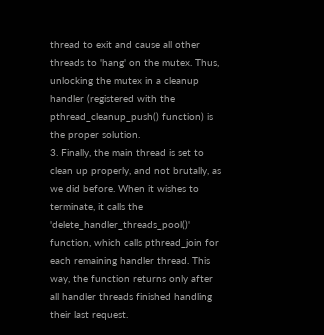thread to exit and cause all other threads to 'hang' on the mutex. Thus, unlocking the mutex in a cleanup handler (registered with the pthread_cleanup_push() function) is the proper solution.
3. Finally, the main thread is set to clean up properly, and not brutally, as we did before. When it wishes to terminate, it calls the 'delete_handler_threads_pool()' function, which calls pthread_join for each remaining handler thread. This way, the function returns only after all handler threads finished handling their last request.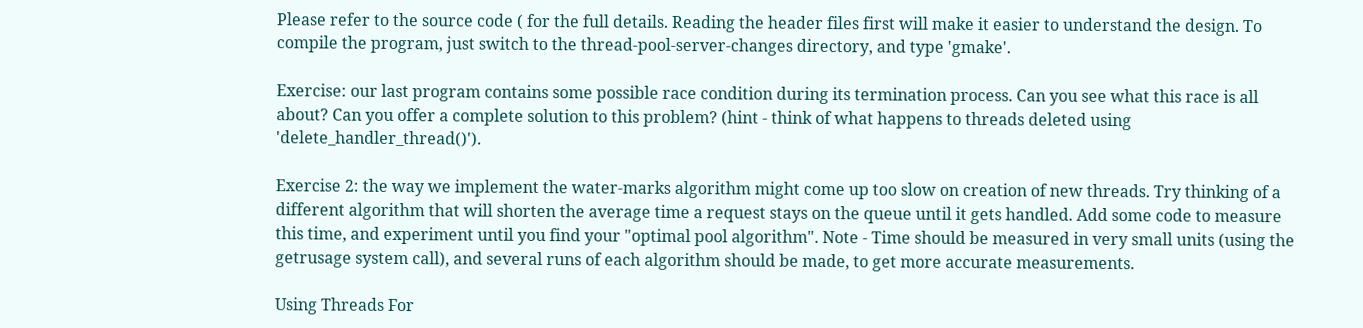Please refer to the source code ( for the full details. Reading the header files first will make it easier to understand the design. To compile the program, just switch to the thread-pool-server-changes directory, and type 'gmake'.

Exercise: our last program contains some possible race condition during its termination process. Can you see what this race is all about? Can you offer a complete solution to this problem? (hint - think of what happens to threads deleted using 'delete_handler_thread()').

Exercise 2: the way we implement the water-marks algorithm might come up too slow on creation of new threads. Try thinking of a different algorithm that will shorten the average time a request stays on the queue until it gets handled. Add some code to measure this time, and experiment until you find your "optimal pool algorithm". Note - Time should be measured in very small units (using the getrusage system call), and several runs of each algorithm should be made, to get more accurate measurements.

Using Threads For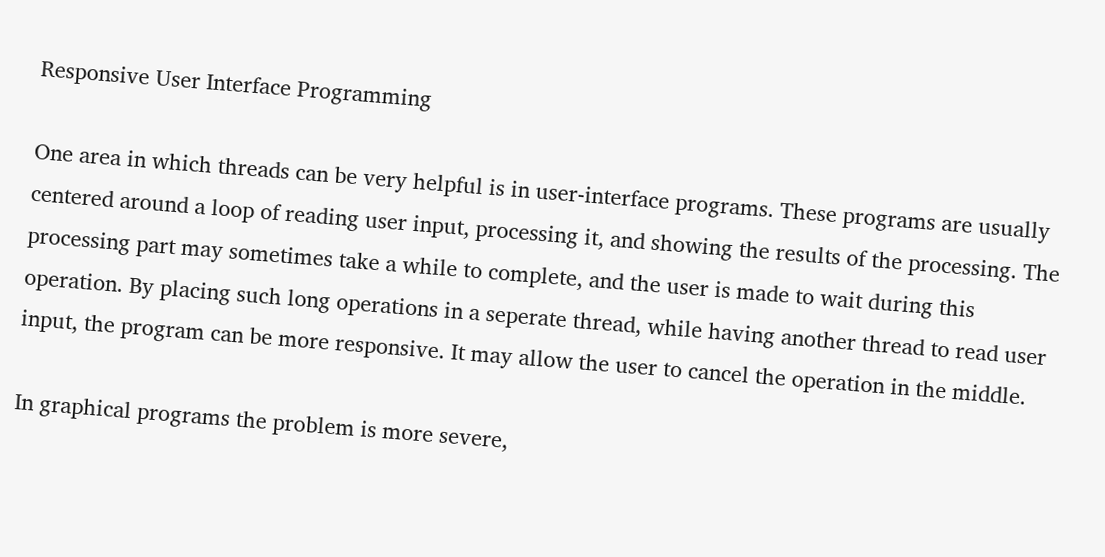Responsive User Interface Programming

One area in which threads can be very helpful is in user-interface programs. These programs are usually centered around a loop of reading user input, processing it, and showing the results of the processing. The processing part may sometimes take a while to complete, and the user is made to wait during this operation. By placing such long operations in a seperate thread, while having another thread to read user input, the program can be more responsive. It may allow the user to cancel the operation in the middle.

In graphical programs the problem is more severe,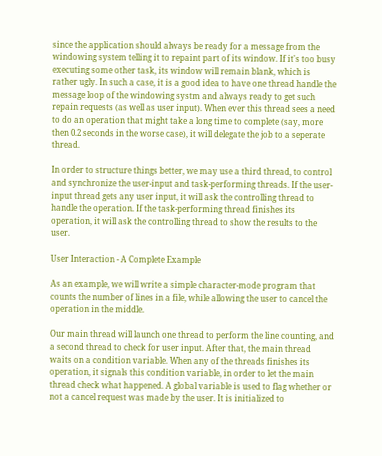since the application should always be ready for a message from the windowing system telling it to repaint part of its window. If it's too busy executing some other task, its window will remain blank, which is rather ugly. In such a case, it is a good idea to have one thread handle the message loop of the windowing systm and always ready to get such repain requests (as well as user input). When ever this thread sees a need to do an operation that might take a long time to complete (say, more then 0.2 seconds in the worse case), it will delegate the job to a seperate thread.

In order to structure things better, we may use a third thread, to control and synchronize the user-input and task-performing threads. If the user-input thread gets any user input, it will ask the controlling thread to handle the operation. If the task-performing thread finishes its operation, it will ask the controlling thread to show the results to the user.

User Interaction - A Complete Example

As an example, we will write a simple character-mode program that counts the number of lines in a file, while allowing the user to cancel the operation in the middle.

Our main thread will launch one thread to perform the line counting, and a second thread to check for user input. After that, the main thread waits on a condition variable. When any of the threads finishes its operation, it signals this condition variable, in order to let the main thread check what happened. A global variable is used to flag whether or not a cancel request was made by the user. It is initialized to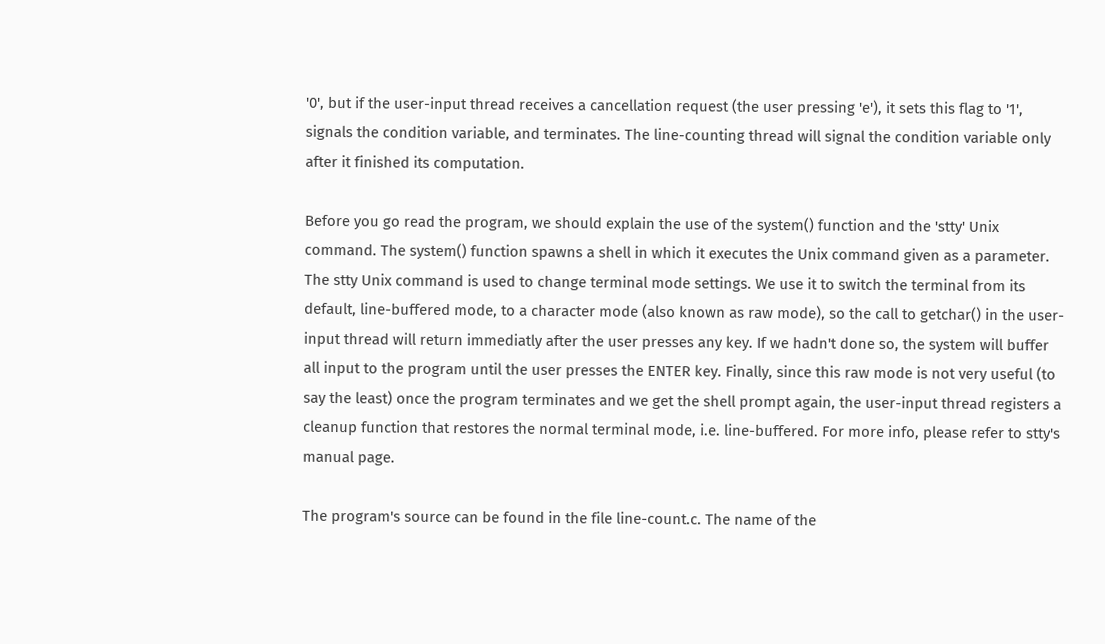'0', but if the user-input thread receives a cancellation request (the user pressing 'e'), it sets this flag to '1', signals the condition variable, and terminates. The line-counting thread will signal the condition variable only after it finished its computation.

Before you go read the program, we should explain the use of the system() function and the 'stty' Unix command. The system() function spawns a shell in which it executes the Unix command given as a parameter. The stty Unix command is used to change terminal mode settings. We use it to switch the terminal from its default, line-buffered mode, to a character mode (also known as raw mode), so the call to getchar() in the user-input thread will return immediatly after the user presses any key. If we hadn't done so, the system will buffer all input to the program until the user presses the ENTER key. Finally, since this raw mode is not very useful (to say the least) once the program terminates and we get the shell prompt again, the user-input thread registers a cleanup function that restores the normal terminal mode, i.e. line-buffered. For more info, please refer to stty's manual page.

The program's source can be found in the file line-count.c. The name of the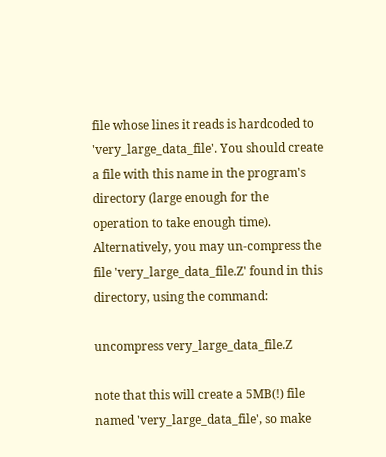file whose lines it reads is hardcoded to 'very_large_data_file'. You should create a file with this name in the program's directory (large enough for the operation to take enough time). Alternatively, you may un-compress the file 'very_large_data_file.Z' found in this directory, using the command:

uncompress very_large_data_file.Z

note that this will create a 5MB(!) file named 'very_large_data_file', so make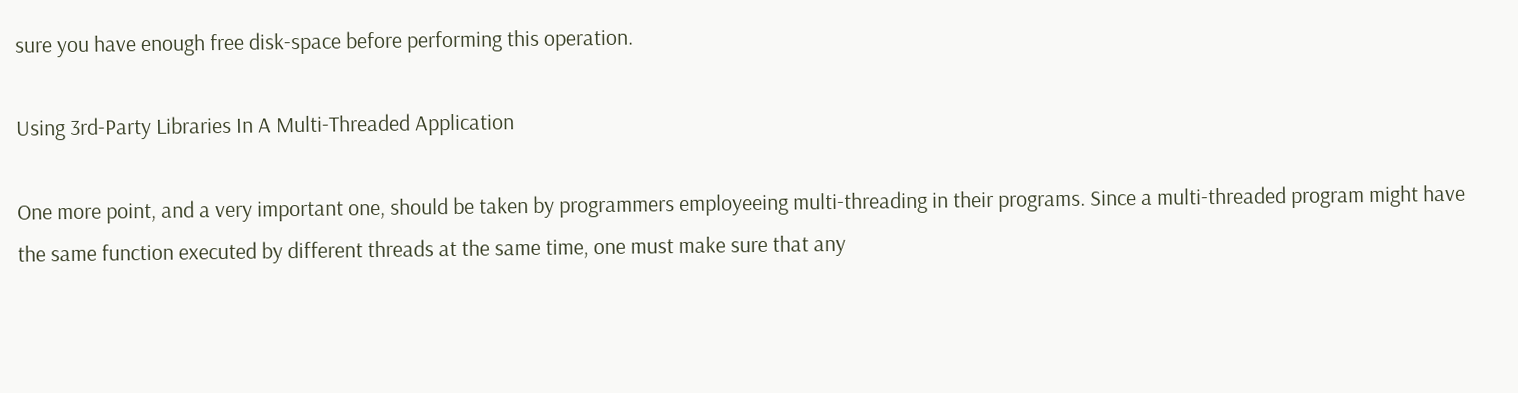sure you have enough free disk-space before performing this operation.

Using 3rd-Party Libraries In A Multi-Threaded Application

One more point, and a very important one, should be taken by programmers employeeing multi-threading in their programs. Since a multi-threaded program might have the same function executed by different threads at the same time, one must make sure that any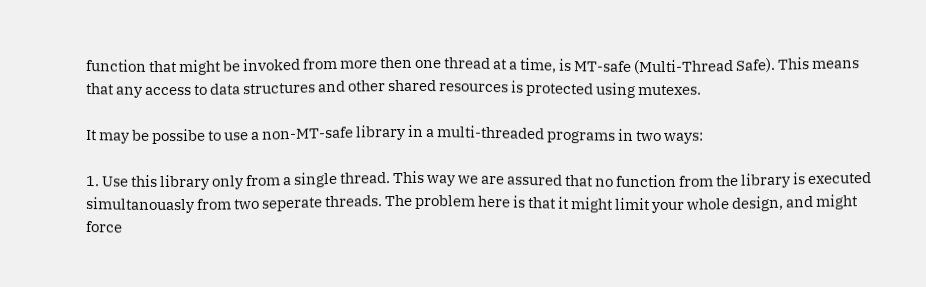function that might be invoked from more then one thread at a time, is MT-safe (Multi-Thread Safe). This means that any access to data structures and other shared resources is protected using mutexes.

It may be possibe to use a non-MT-safe library in a multi-threaded programs in two ways:

1. Use this library only from a single thread. This way we are assured that no function from the library is executed simultanouasly from two seperate threads. The problem here is that it might limit your whole design, and might force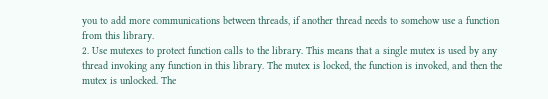you to add more communications between threads, if another thread needs to somehow use a function from this library.
2. Use mutexes to protect function calls to the library. This means that a single mutex is used by any thread invoking any function in this library. The mutex is locked, the function is invoked, and then the mutex is unlocked. The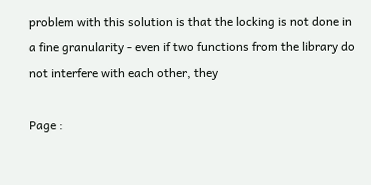problem with this solution is that the locking is not done in a fine granularity - even if two functions from the library do not interfere with each other, they

Page :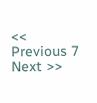<< Previous 7  Next >>